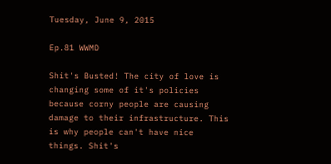Tuesday, June 9, 2015

Ep.81 WWMD

Shit's Busted! The city of love is changing some of it's policies because corny people are causing damage to their infrastructure. This is why people can't have nice things. Shit's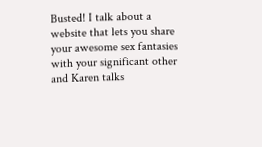Busted! I talk about a website that lets you share your awesome sex fantasies with your significant other and Karen talks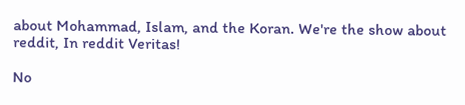about Mohammad, Islam, and the Koran. We're the show about reddit, In reddit Veritas!

No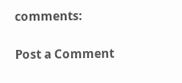comments:

Post a Comment